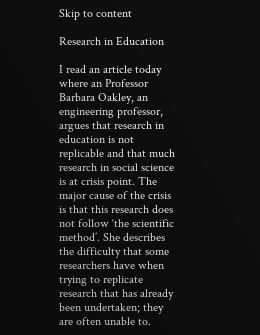Skip to content

Research in Education

I read an article today where an Professor Barbara Oakley, an engineering professor, argues that research in education is not replicable and that much research in social science is at crisis point. The major cause of the crisis is that this research does not follow ‘the scientific method’. She describes the difficulty that some researchers have when trying to replicate research that has already been undertaken; they are often unable to.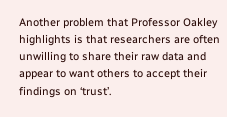Another problem that Professor Oakley highlights is that researchers are often unwilling to share their raw data and appear to want others to accept their findings on ‘trust’.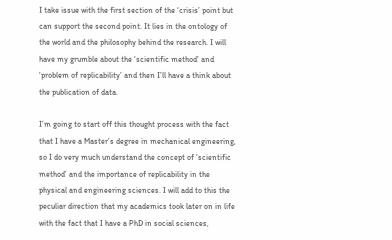I take issue with the first section of the ‘crisis’ point but can support the second point. It lies in the ontology of the world and the philosophy behind the research. I will have my grumble about the ‘scientific method’ and ‘problem of replicability’ and then I’ll have a think about the publication of data.

I’m going to start off this thought process with the fact that I have a Master’s degree in mechanical engineering, so I do very much understand the concept of ‘scientific method’ and the importance of replicability in the physical and engineering sciences. I will add to this the peculiar direction that my academics took later on in life with the fact that I have a PhD in social sciences,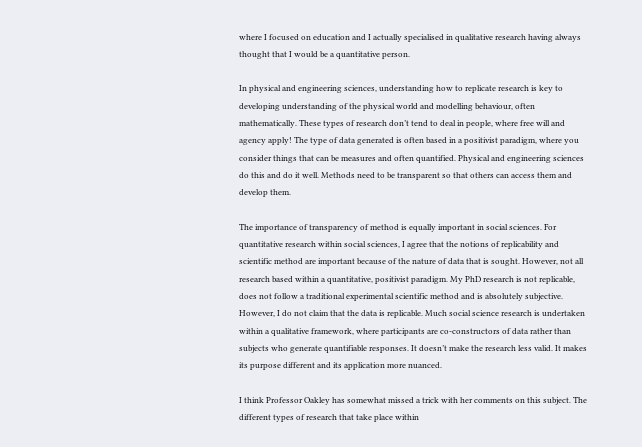where I focused on education and I actually specialised in qualitative research having always thought that I would be a quantitative person.

In physical and engineering sciences, understanding how to replicate research is key to developing understanding of the physical world and modelling behaviour, often mathematically. These types of research don’t tend to deal in people, where free will and agency apply! The type of data generated is often based in a positivist paradigm, where you consider things that can be measures and often quantified. Physical and engineering sciences do this and do it well. Methods need to be transparent so that others can access them and develop them.

The importance of transparency of method is equally important in social sciences. For quantitative research within social sciences, I agree that the notions of replicability and scientific method are important because of the nature of data that is sought. However, not all research based within a quantitative, positivist paradigm. My PhD research is not replicable, does not follow a traditional experimental scientific method and is absolutely subjective. However, I do not claim that the data is replicable. Much social science research is undertaken within a qualitative framework, where participants are co-constructors of data rather than subjects who generate quantifiable responses. It doesn’t make the research less valid. It makes its purpose different and its application more nuanced.

I think Professor Oakley has somewhat missed a trick with her comments on this subject. The different types of research that take place within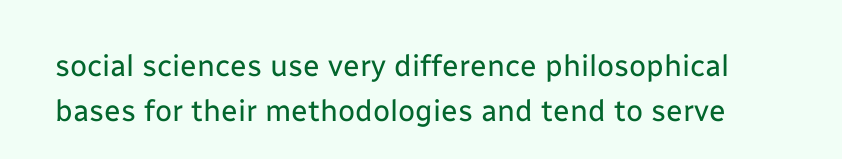social sciences use very difference philosophical bases for their methodologies and tend to serve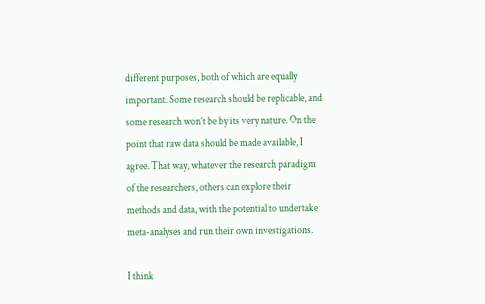different purposes, both of which are equally important. Some research should be replicable, and some research won’t be by its very nature. On the point that raw data should be made available, I agree. That way, whatever the research paradigm of the researchers, others can explore their methods and data, with the potential to undertake meta-analyses and run their own investigations.

I think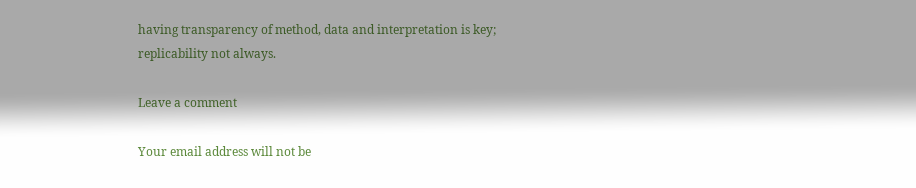having transparency of method, data and interpretation is key; replicability not always.

Leave a comment

Your email address will not be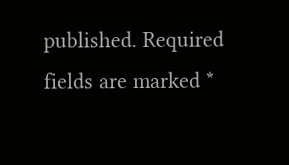published. Required fields are marked *